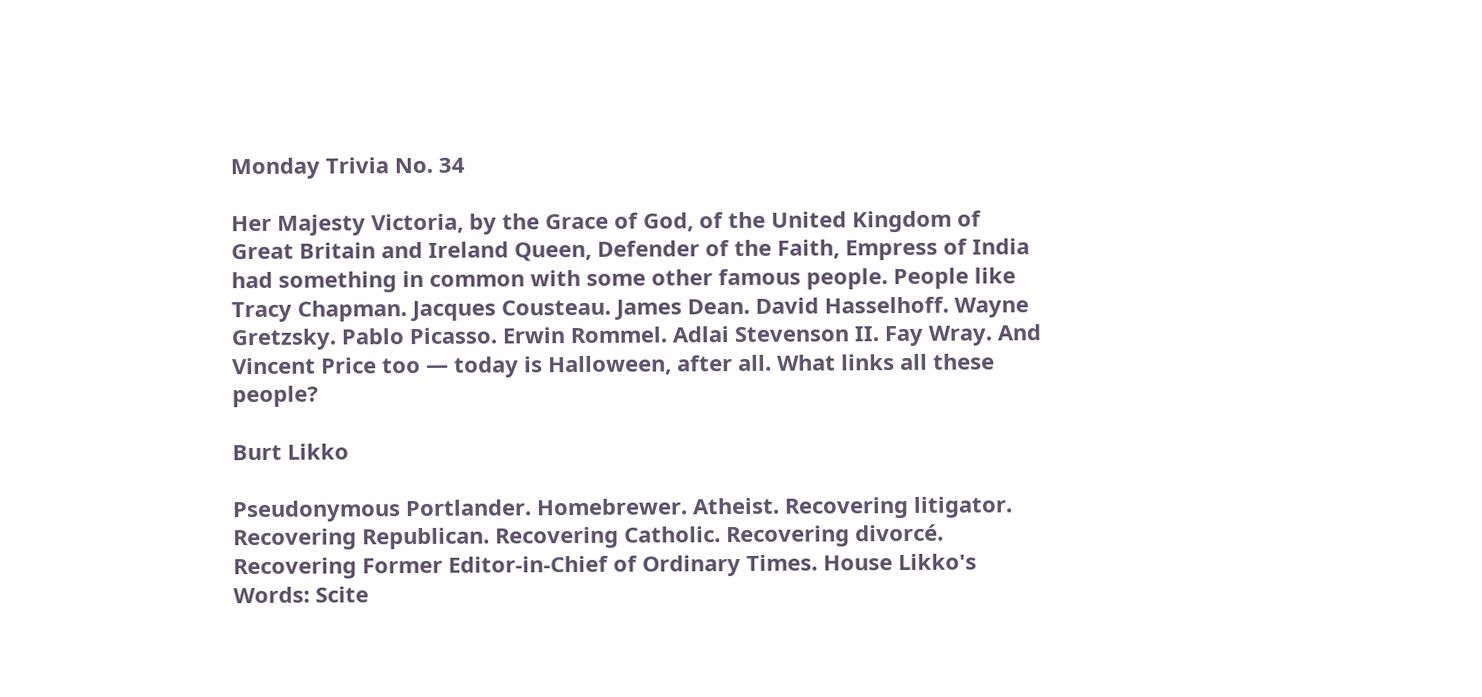Monday Trivia No. 34

Her Majesty Victoria, by the Grace of God, of the United Kingdom of Great Britain and Ireland Queen, Defender of the Faith, Empress of India had something in common with some other famous people. People like Tracy Chapman. Jacques Cousteau. James Dean. David Hasselhoff. Wayne Gretzsky. Pablo Picasso. Erwin Rommel. Adlai Stevenson II. Fay Wray. And Vincent Price too — today is Halloween, after all. What links all these people?

Burt Likko

Pseudonymous Portlander. Homebrewer. Atheist. Recovering litigator. Recovering Republican. Recovering Catholic. Recovering divorcé. Recovering Former Editor-in-Chief of Ordinary Times. House Likko's Words: Scite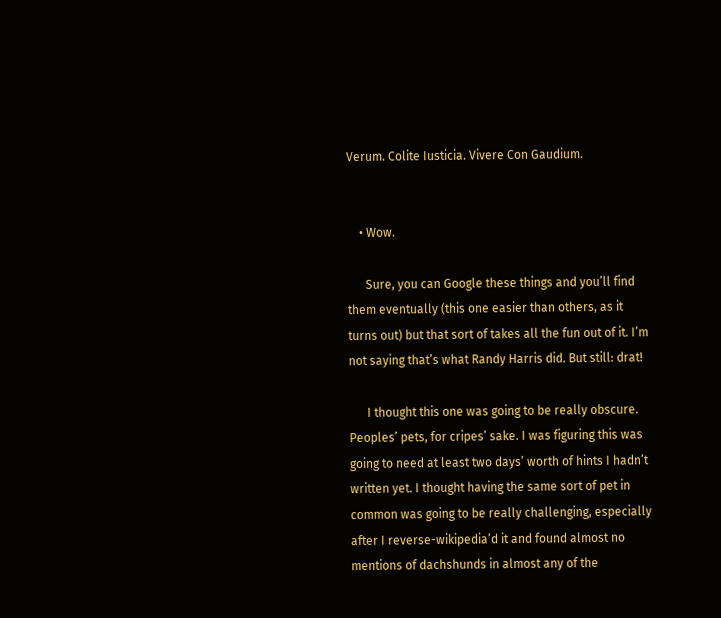Verum. Colite Iusticia. Vivere Con Gaudium.


    • Wow.

      Sure, you can Google these things and you’ll find them eventually (this one easier than others, as it turns out) but that sort of takes all the fun out of it. I’m not saying that’s what Randy Harris did. But still: drat!

      I thought this one was going to be really obscure. Peoples’ pets, for cripes’ sake. I was figuring this was going to need at least two days’ worth of hints I hadn’t written yet. I thought having the same sort of pet in common was going to be really challenging, especially after I reverse-wikipedia’d it and found almost no mentions of dachshunds in almost any of the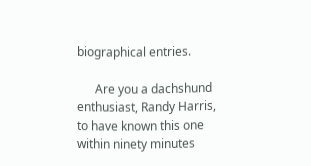biographical entries.

      Are you a dachshund enthusiast, Randy Harris, to have known this one within ninety minutes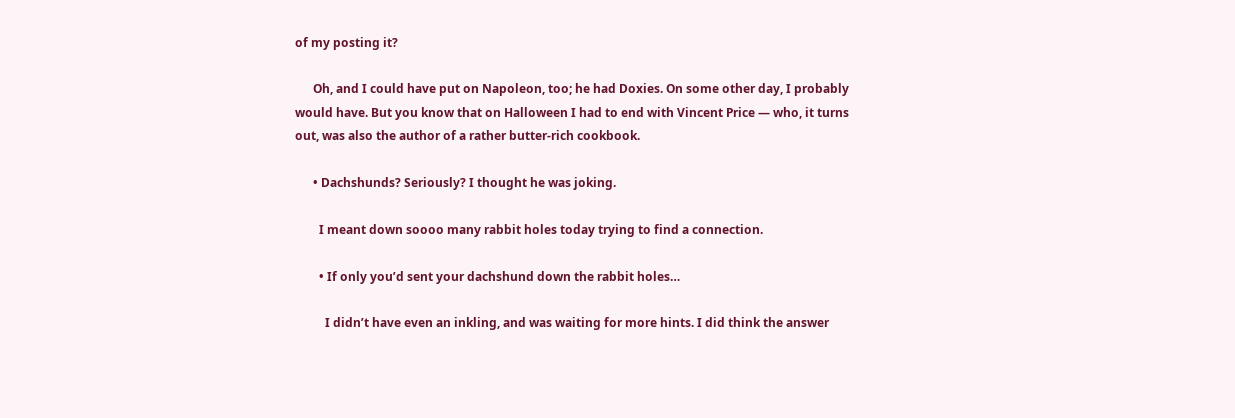of my posting it?

      Oh, and I could have put on Napoleon, too; he had Doxies. On some other day, I probably would have. But you know that on Halloween I had to end with Vincent Price — who, it turns out, was also the author of a rather butter-rich cookbook.

      • Dachshunds? Seriously? I thought he was joking.

        I meant down soooo many rabbit holes today trying to find a connection.

        • If only you’d sent your dachshund down the rabbit holes…

          I didn’t have even an inkling, and was waiting for more hints. I did think the answer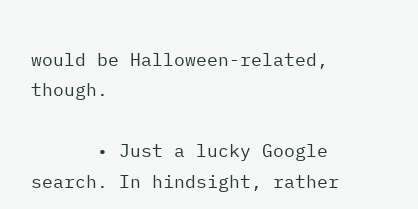would be Halloween-related, though.

      • Just a lucky Google search. In hindsight, rather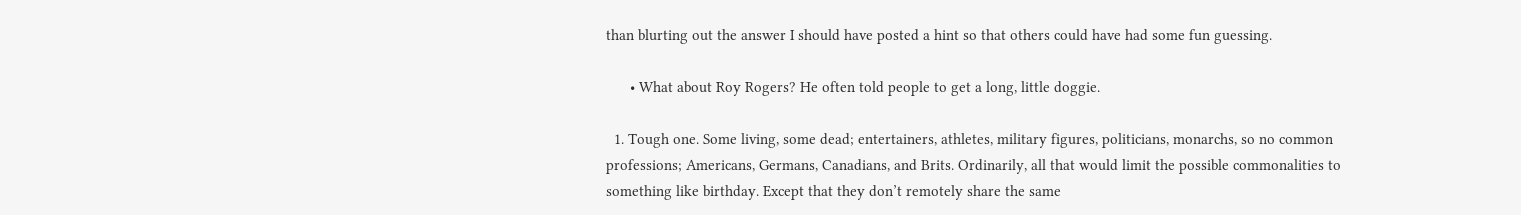than blurting out the answer I should have posted a hint so that others could have had some fun guessing.

      • What about Roy Rogers? He often told people to get a long, little doggie.

  1. Tough one. Some living, some dead; entertainers, athletes, military figures, politicians, monarchs, so no common professions; Americans, Germans, Canadians, and Brits. Ordinarily, all that would limit the possible commonalities to something like birthday. Except that they don’t remotely share the same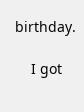birthday.

    I got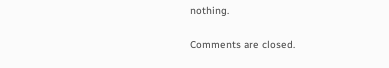nothing.

Comments are closed.